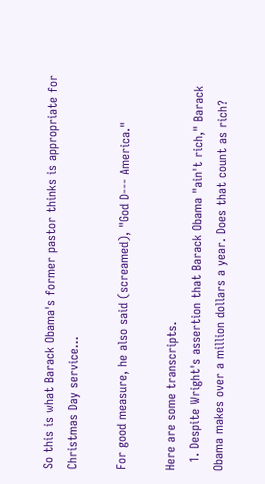So this is what Barack Obama's former pastor thinks is appropriate for Christmas Day service...

For good measure, he also said (screamed), "God D--- America."

Here are some transcripts.
  1. Despite Wright's assertion that Barack Obama "ain't rich," Barack Obama makes over a million dollars a year. Does that count as rich?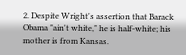2. Despite Wright's assertion that Barack Obama "ain't white," he is half-white; his mother is from Kansas.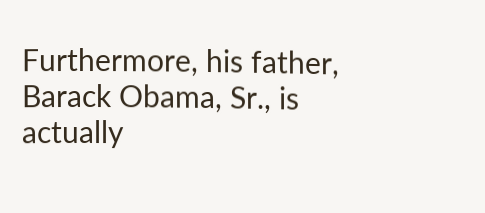Furthermore, his father, Barack Obama, Sr., is actually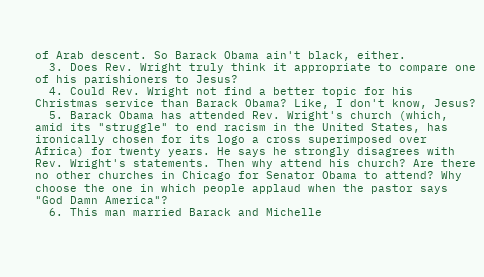of Arab descent. So Barack Obama ain't black, either.
  3. Does Rev. Wright truly think it appropriate to compare one of his parishioners to Jesus?
  4. Could Rev. Wright not find a better topic for his Christmas service than Barack Obama? Like, I don't know, Jesus?
  5. Barack Obama has attended Rev. Wright's church (which, amid its "struggle" to end racism in the United States, has ironically chosen for its logo a cross superimposed over Africa) for twenty years. He says he strongly disagrees with Rev. Wright's statements. Then why attend his church? Are there no other churches in Chicago for Senator Obama to attend? Why choose the one in which people applaud when the pastor says "God Damn America"?
  6. This man married Barack and Michelle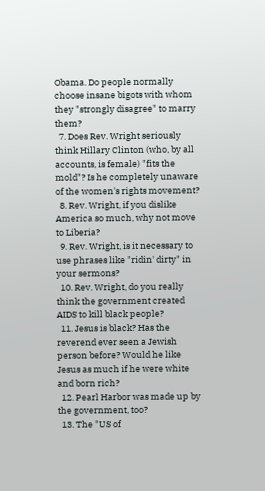Obama. Do people normally choose insane bigots with whom they "strongly disagree" to marry them?
  7. Does Rev. Wright seriously think Hillary Clinton (who, by all accounts, is female) "fits the mold"? Is he completely unaware of the women's rights movement?
  8. Rev. Wright, if you dislike America so much, why not move to Liberia?
  9. Rev. Wright, is it necessary to use phrases like "ridin' dirty" in your sermons?
  10. Rev. Wright, do you really think the government created AIDS to kill black people?
  11. Jesus is black? Has the reverend ever seen a Jewish person before? Would he like Jesus as much if he were white and born rich?
  12. Pearl Harbor was made up by the government, too?
  13. The "US of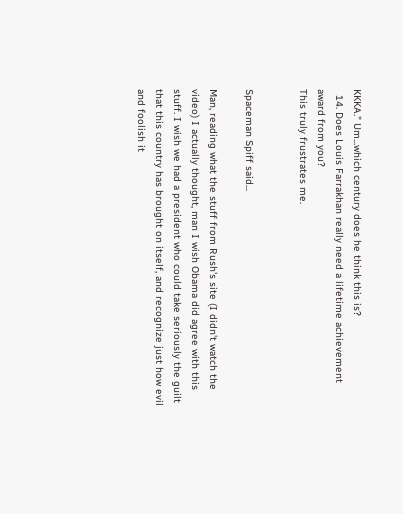KKKA." Um...which century does he think this is?
  14. Does Louis Farrakhan really need a lifetime achievement award from you?
This truly frustrates me.


Spaceman Spiff said...

Man, reading what the stuff from Rush's site (I didn't watch the video) I actually thought, man I wish Obama did agree with this stuff. I wish we had a president who could take seriously the guilt that this country has brought on itself, and recognize just how evil and foolish it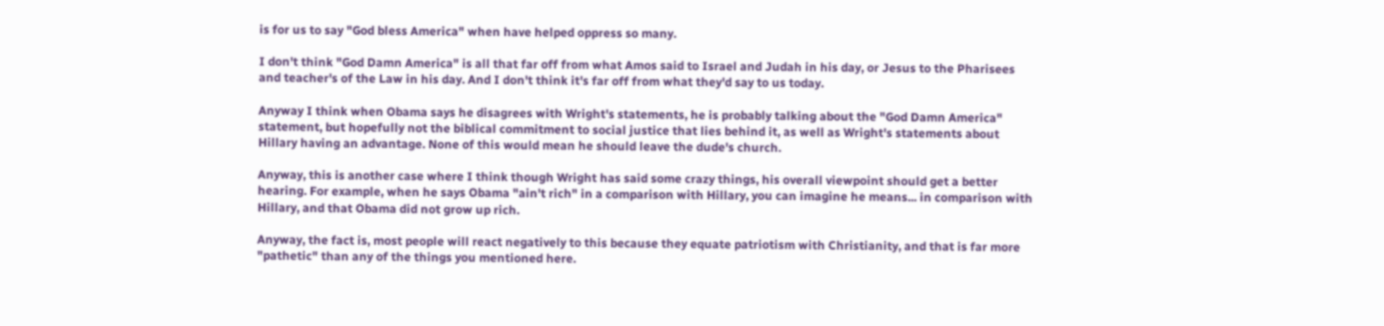is for us to say "God bless America" when have helped oppress so many.

I don't think "God Damn America" is all that far off from what Amos said to Israel and Judah in his day, or Jesus to the Pharisees and teacher's of the Law in his day. And I don't think it's far off from what they'd say to us today.

Anyway I think when Obama says he disagrees with Wright's statements, he is probably talking about the "God Damn America" statement, but hopefully not the biblical commitment to social justice that lies behind it, as well as Wright's statements about Hillary having an advantage. None of this would mean he should leave the dude's church.

Anyway, this is another case where I think though Wright has said some crazy things, his overall viewpoint should get a better hearing. For example, when he says Obama "ain't rich" in a comparison with Hillary, you can imagine he means... in comparison with Hillary, and that Obama did not grow up rich.

Anyway, the fact is, most people will react negatively to this because they equate patriotism with Christianity, and that is far more "pathetic" than any of the things you mentioned here.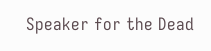Speaker for the Dead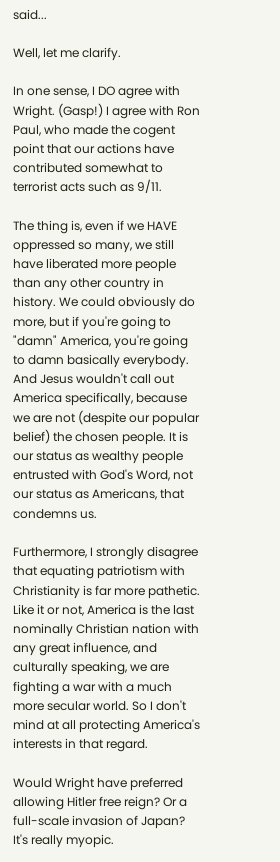said...

Well, let me clarify.

In one sense, I DO agree with Wright. (Gasp!) I agree with Ron Paul, who made the cogent point that our actions have contributed somewhat to terrorist acts such as 9/11.

The thing is, even if we HAVE oppressed so many, we still have liberated more people than any other country in history. We could obviously do more, but if you're going to "damn" America, you're going to damn basically everybody. And Jesus wouldn't call out America specifically, because we are not (despite our popular belief) the chosen people. It is our status as wealthy people entrusted with God's Word, not our status as Americans, that condemns us.

Furthermore, I strongly disagree that equating patriotism with Christianity is far more pathetic. Like it or not, America is the last nominally Christian nation with any great influence, and culturally speaking, we are fighting a war with a much more secular world. So I don't mind at all protecting America's interests in that regard.

Would Wright have preferred allowing Hitler free reign? Or a full-scale invasion of Japan? It's really myopic.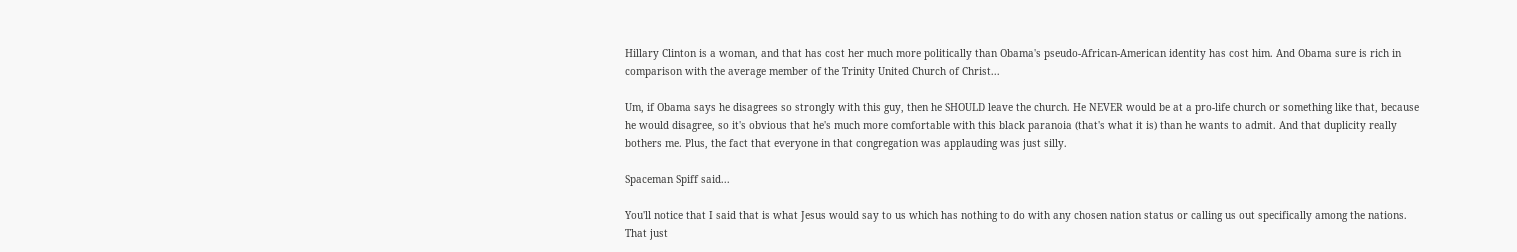Hillary Clinton is a woman, and that has cost her much more politically than Obama's pseudo-African-American identity has cost him. And Obama sure is rich in comparison with the average member of the Trinity United Church of Christ...

Um, if Obama says he disagrees so strongly with this guy, then he SHOULD leave the church. He NEVER would be at a pro-life church or something like that, because he would disagree, so it's obvious that he's much more comfortable with this black paranoia (that's what it is) than he wants to admit. And that duplicity really bothers me. Plus, the fact that everyone in that congregation was applauding was just silly.

Spaceman Spiff said...

You'll notice that I said that is what Jesus would say to us which has nothing to do with any chosen nation status or calling us out specifically among the nations. That just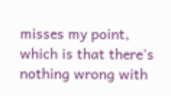misses my point, which is that there's nothing wrong with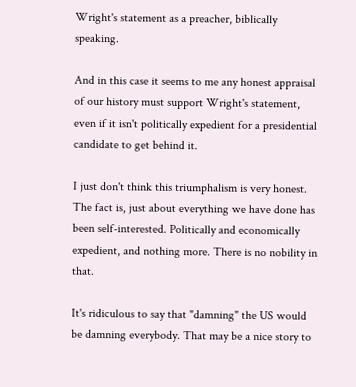Wright's statement as a preacher, biblically speaking.

And in this case it seems to me any honest appraisal of our history must support Wright's statement, even if it isn't politically expedient for a presidential candidate to get behind it.

I just don't think this triumphalism is very honest. The fact is, just about everything we have done has been self-interested. Politically and economically expedient, and nothing more. There is no nobility in that.

It's ridiculous to say that "damning" the US would be damning everybody. That may be a nice story to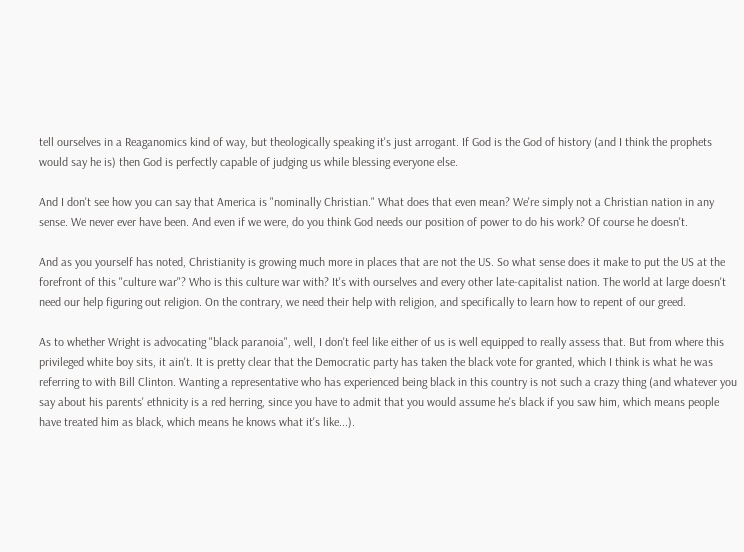tell ourselves in a Reaganomics kind of way, but theologically speaking it's just arrogant. If God is the God of history (and I think the prophets would say he is) then God is perfectly capable of judging us while blessing everyone else.

And I don't see how you can say that America is "nominally Christian." What does that even mean? We're simply not a Christian nation in any sense. We never ever have been. And even if we were, do you think God needs our position of power to do his work? Of course he doesn't.

And as you yourself has noted, Christianity is growing much more in places that are not the US. So what sense does it make to put the US at the forefront of this "culture war"? Who is this culture war with? It's with ourselves and every other late-capitalist nation. The world at large doesn't need our help figuring out religion. On the contrary, we need their help with religion, and specifically to learn how to repent of our greed.

As to whether Wright is advocating "black paranoia", well, I don't feel like either of us is well equipped to really assess that. But from where this privileged white boy sits, it ain't. It is pretty clear that the Democratic party has taken the black vote for granted, which I think is what he was referring to with Bill Clinton. Wanting a representative who has experienced being black in this country is not such a crazy thing (and whatever you say about his parents' ethnicity is a red herring, since you have to admit that you would assume he's black if you saw him, which means people have treated him as black, which means he knows what it's like...).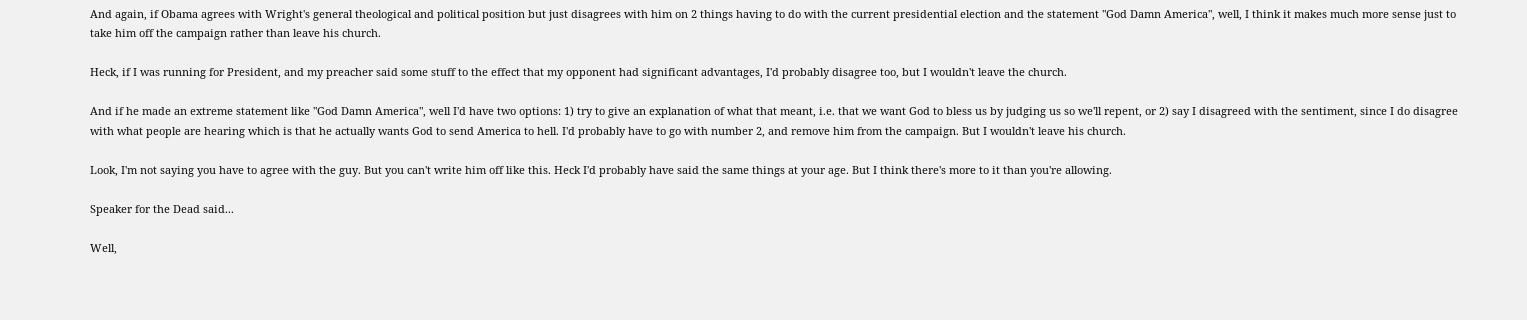And again, if Obama agrees with Wright's general theological and political position but just disagrees with him on 2 things having to do with the current presidential election and the statement "God Damn America", well, I think it makes much more sense just to take him off the campaign rather than leave his church.

Heck, if I was running for President, and my preacher said some stuff to the effect that my opponent had significant advantages, I'd probably disagree too, but I wouldn't leave the church.

And if he made an extreme statement like "God Damn America", well I'd have two options: 1) try to give an explanation of what that meant, i.e. that we want God to bless us by judging us so we'll repent, or 2) say I disagreed with the sentiment, since I do disagree with what people are hearing which is that he actually wants God to send America to hell. I'd probably have to go with number 2, and remove him from the campaign. But I wouldn't leave his church.

Look, I'm not saying you have to agree with the guy. But you can't write him off like this. Heck I'd probably have said the same things at your age. But I think there's more to it than you're allowing.

Speaker for the Dead said...

Well,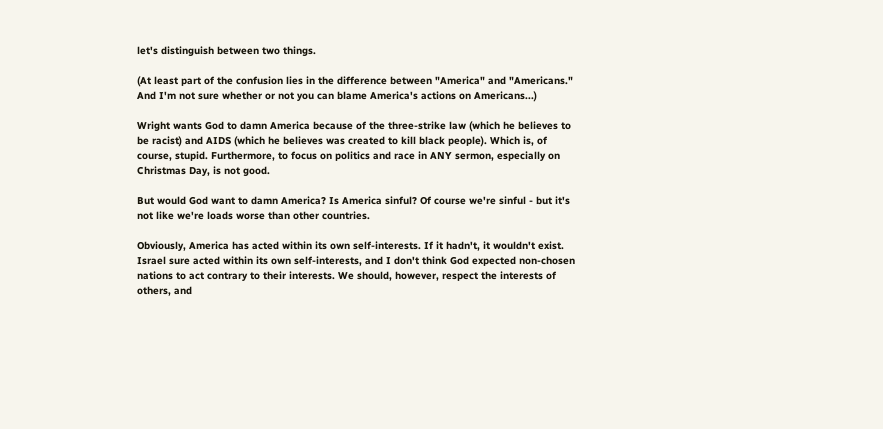let's distinguish between two things.

(At least part of the confusion lies in the difference between "America" and "Americans." And I'm not sure whether or not you can blame America's actions on Americans...)

Wright wants God to damn America because of the three-strike law (which he believes to be racist) and AIDS (which he believes was created to kill black people). Which is, of course, stupid. Furthermore, to focus on politics and race in ANY sermon, especially on Christmas Day, is not good.

But would God want to damn America? Is America sinful? Of course we're sinful - but it's not like we're loads worse than other countries.

Obviously, America has acted within its own self-interests. If it hadn't, it wouldn't exist. Israel sure acted within its own self-interests, and I don't think God expected non-chosen nations to act contrary to their interests. We should, however, respect the interests of others, and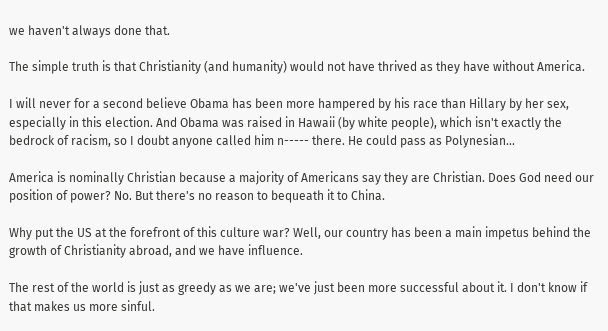we haven't always done that.

The simple truth is that Christianity (and humanity) would not have thrived as they have without America.

I will never for a second believe Obama has been more hampered by his race than Hillary by her sex, especially in this election. And Obama was raised in Hawaii (by white people), which isn't exactly the bedrock of racism, so I doubt anyone called him n----- there. He could pass as Polynesian...

America is nominally Christian because a majority of Americans say they are Christian. Does God need our position of power? No. But there's no reason to bequeath it to China.

Why put the US at the forefront of this culture war? Well, our country has been a main impetus behind the growth of Christianity abroad, and we have influence.

The rest of the world is just as greedy as we are; we've just been more successful about it. I don't know if that makes us more sinful.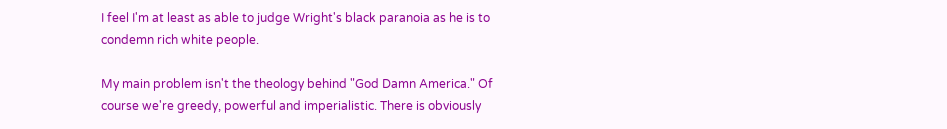I feel I'm at least as able to judge Wright's black paranoia as he is to condemn rich white people.

My main problem isn't the theology behind "God Damn America." Of course we're greedy, powerful and imperialistic. There is obviously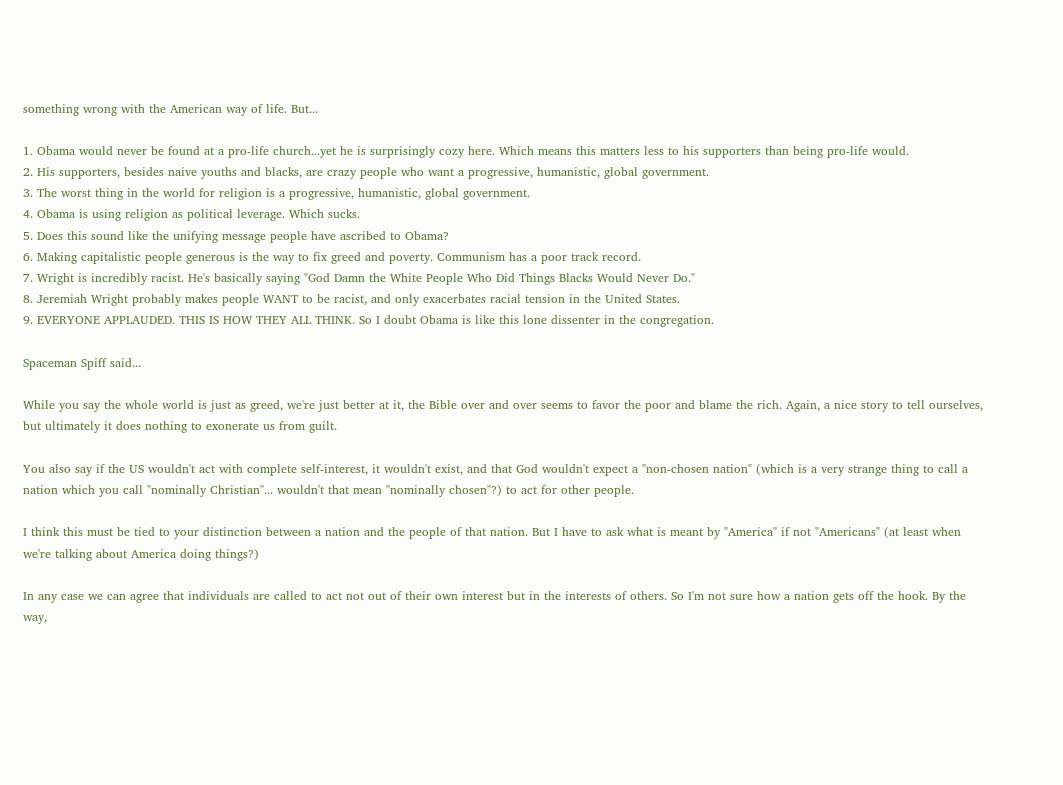something wrong with the American way of life. But...

1. Obama would never be found at a pro-life church...yet he is surprisingly cozy here. Which means this matters less to his supporters than being pro-life would.
2. His supporters, besides naive youths and blacks, are crazy people who want a progressive, humanistic, global government.
3. The worst thing in the world for religion is a progressive, humanistic, global government.
4. Obama is using religion as political leverage. Which sucks.
5. Does this sound like the unifying message people have ascribed to Obama?
6. Making capitalistic people generous is the way to fix greed and poverty. Communism has a poor track record.
7. Wright is incredibly racist. He's basically saying "God Damn the White People Who Did Things Blacks Would Never Do."
8. Jeremiah Wright probably makes people WANT to be racist, and only exacerbates racial tension in the United States.
9. EVERYONE APPLAUDED. THIS IS HOW THEY ALL THINK. So I doubt Obama is like this lone dissenter in the congregation.

Spaceman Spiff said...

While you say the whole world is just as greed, we're just better at it, the Bible over and over seems to favor the poor and blame the rich. Again, a nice story to tell ourselves, but ultimately it does nothing to exonerate us from guilt.

You also say if the US wouldn't act with complete self-interest, it wouldn't exist, and that God wouldn't expect a "non-chosen nation" (which is a very strange thing to call a nation which you call "nominally Christian"... wouldn't that mean "nominally chosen"?) to act for other people.

I think this must be tied to your distinction between a nation and the people of that nation. But I have to ask what is meant by "America" if not "Americans" (at least when we're talking about America doing things?)

In any case we can agree that individuals are called to act not out of their own interest but in the interests of others. So I'm not sure how a nation gets off the hook. By the way,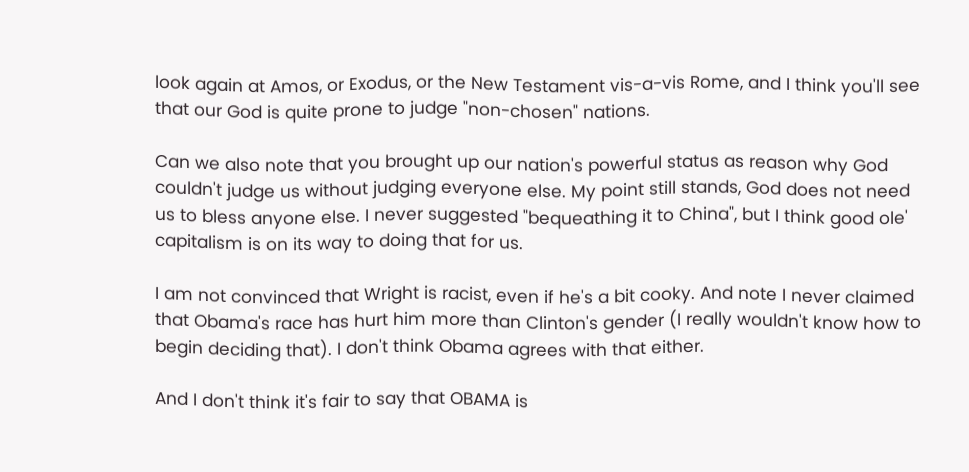look again at Amos, or Exodus, or the New Testament vis-a-vis Rome, and I think you'll see that our God is quite prone to judge "non-chosen" nations.

Can we also note that you brought up our nation's powerful status as reason why God couldn't judge us without judging everyone else. My point still stands, God does not need us to bless anyone else. I never suggested "bequeathing it to China", but I think good ole' capitalism is on its way to doing that for us.

I am not convinced that Wright is racist, even if he's a bit cooky. And note I never claimed that Obama's race has hurt him more than Clinton's gender (I really wouldn't know how to begin deciding that). I don't think Obama agrees with that either.

And I don't think it's fair to say that OBAMA is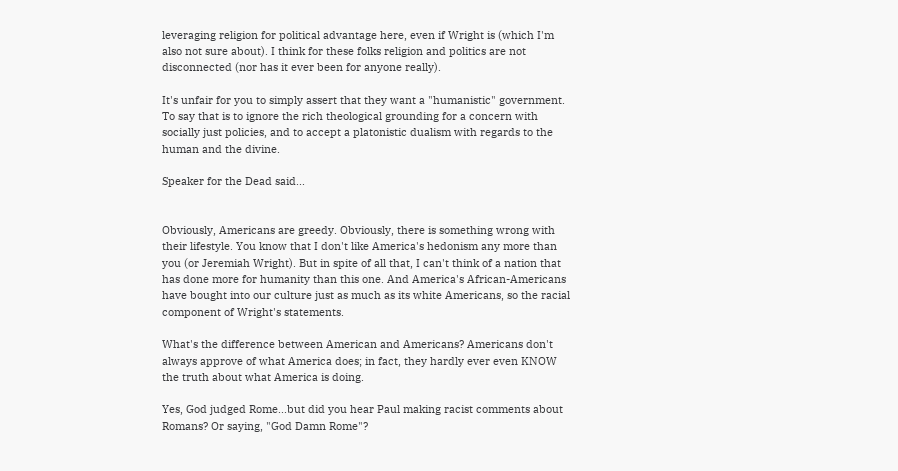leveraging religion for political advantage here, even if Wright is (which I'm also not sure about). I think for these folks religion and politics are not disconnected (nor has it ever been for anyone really).

It's unfair for you to simply assert that they want a "humanistic" government. To say that is to ignore the rich theological grounding for a concern with socially just policies, and to accept a platonistic dualism with regards to the human and the divine.

Speaker for the Dead said...


Obviously, Americans are greedy. Obviously, there is something wrong with their lifestyle. You know that I don't like America's hedonism any more than you (or Jeremiah Wright). But in spite of all that, I can't think of a nation that has done more for humanity than this one. And America's African-Americans have bought into our culture just as much as its white Americans, so the racial component of Wright's statements.

What's the difference between American and Americans? Americans don't always approve of what America does; in fact, they hardly ever even KNOW the truth about what America is doing.

Yes, God judged Rome...but did you hear Paul making racist comments about Romans? Or saying, "God Damn Rome"?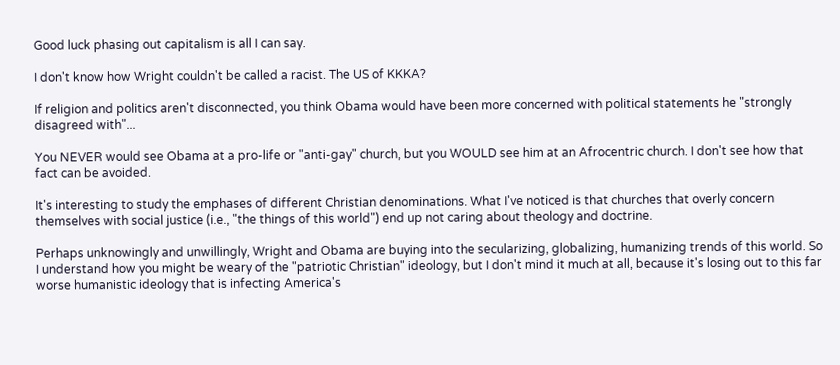Good luck phasing out capitalism is all I can say.

I don't know how Wright couldn't be called a racist. The US of KKKA?

If religion and politics aren't disconnected, you think Obama would have been more concerned with political statements he "strongly disagreed with"...

You NEVER would see Obama at a pro-life or "anti-gay" church, but you WOULD see him at an Afrocentric church. I don't see how that fact can be avoided.

It's interesting to study the emphases of different Christian denominations. What I've noticed is that churches that overly concern themselves with social justice (i.e., "the things of this world") end up not caring about theology and doctrine.

Perhaps unknowingly and unwillingly, Wright and Obama are buying into the secularizing, globalizing, humanizing trends of this world. So I understand how you might be weary of the "patriotic Christian" ideology, but I don't mind it much at all, because it's losing out to this far worse humanistic ideology that is infecting America's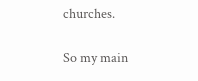churches.

So my main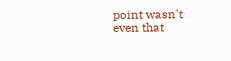point wasn't even that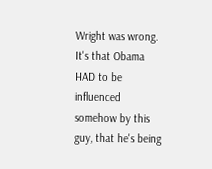Wright was wrong. It's that Obama HAD to be influenced somehow by this guy, that he's being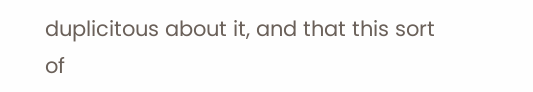duplicitous about it, and that this sort of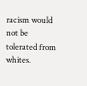racism would not be tolerated from whites.